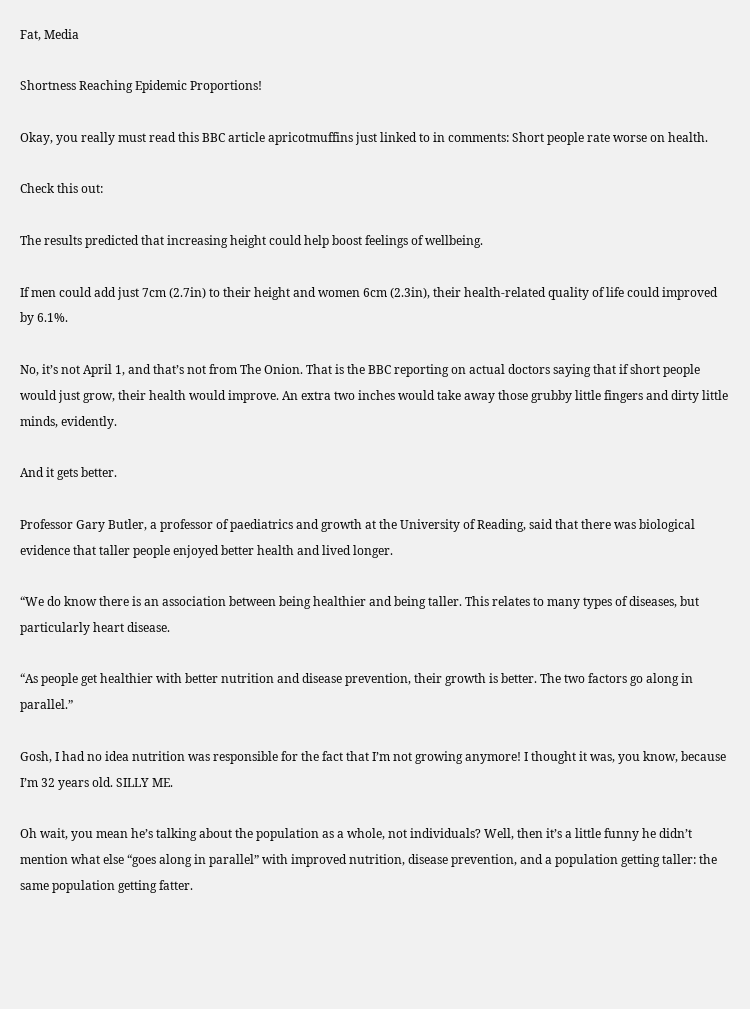Fat, Media

Shortness Reaching Epidemic Proportions!

Okay, you really must read this BBC article apricotmuffins just linked to in comments: Short people rate worse on health.

Check this out:

The results predicted that increasing height could help boost feelings of wellbeing.

If men could add just 7cm (2.7in) to their height and women 6cm (2.3in), their health-related quality of life could improved by 6.1%.

No, it’s not April 1, and that’s not from The Onion. That is the BBC reporting on actual doctors saying that if short people would just grow, their health would improve. An extra two inches would take away those grubby little fingers and dirty little minds, evidently.

And it gets better.

Professor Gary Butler, a professor of paediatrics and growth at the University of Reading, said that there was biological evidence that taller people enjoyed better health and lived longer.

“We do know there is an association between being healthier and being taller. This relates to many types of diseases, but particularly heart disease.

“As people get healthier with better nutrition and disease prevention, their growth is better. The two factors go along in parallel.”

Gosh, I had no idea nutrition was responsible for the fact that I’m not growing anymore! I thought it was, you know, because I’m 32 years old. SILLY ME.

Oh wait, you mean he’s talking about the population as a whole, not individuals? Well, then it’s a little funny he didn’t mention what else “goes along in parallel” with improved nutrition, disease prevention, and a population getting taller: the same population getting fatter.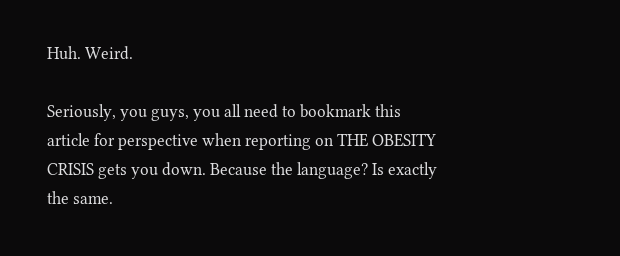Huh. Weird.

Seriously, you guys, you all need to bookmark this article for perspective when reporting on THE OBESITY CRISIS gets you down. Because the language? Is exactly the same.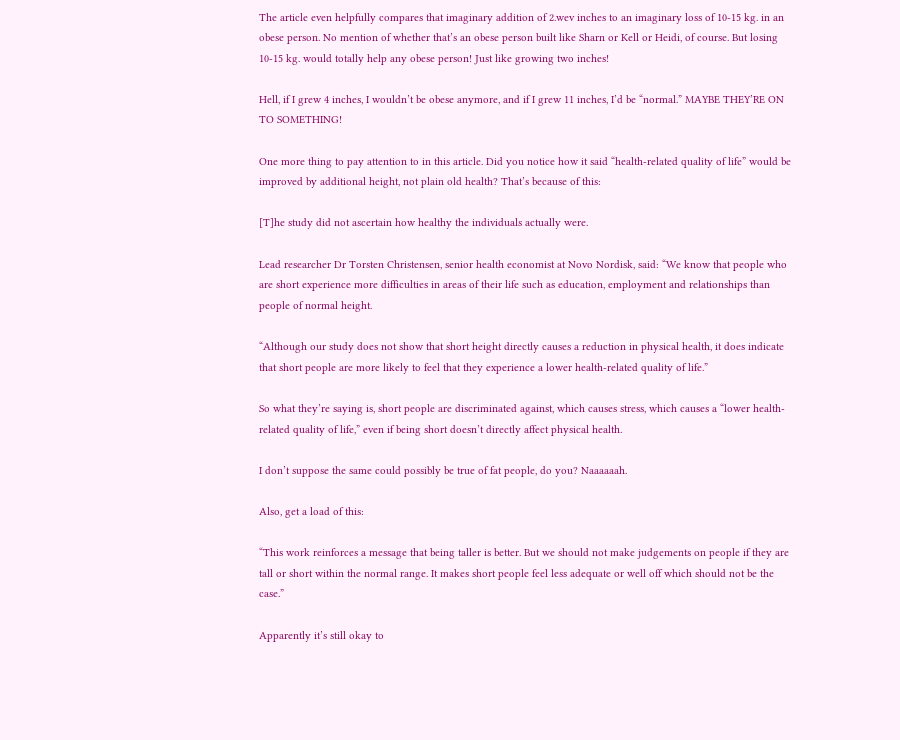The article even helpfully compares that imaginary addition of 2.wev inches to an imaginary loss of 10-15 kg. in an obese person. No mention of whether that’s an obese person built like Sharn or Kell or Heidi, of course. But losing 10-15 kg. would totally help any obese person! Just like growing two inches!

Hell, if I grew 4 inches, I wouldn’t be obese anymore, and if I grew 11 inches, I’d be “normal.” MAYBE THEY’RE ON TO SOMETHING!

One more thing to pay attention to in this article. Did you notice how it said “health-related quality of life” would be improved by additional height, not plain old health? That’s because of this:

[T]he study did not ascertain how healthy the individuals actually were.

Lead researcher Dr Torsten Christensen, senior health economist at Novo Nordisk, said: “We know that people who are short experience more difficulties in areas of their life such as education, employment and relationships than people of normal height.

“Although our study does not show that short height directly causes a reduction in physical health, it does indicate that short people are more likely to feel that they experience a lower health-related quality of life.”

So what they’re saying is, short people are discriminated against, which causes stress, which causes a “lower health-related quality of life,” even if being short doesn’t directly affect physical health.

I don’t suppose the same could possibly be true of fat people, do you? Naaaaaah.

Also, get a load of this:

“This work reinforces a message that being taller is better. But we should not make judgements on people if they are tall or short within the normal range. It makes short people feel less adequate or well off which should not be the case.”

Apparently it’s still okay to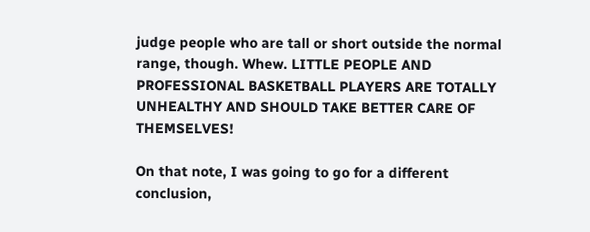judge people who are tall or short outside the normal range, though. Whew. LITTLE PEOPLE AND PROFESSIONAL BASKETBALL PLAYERS ARE TOTALLY UNHEALTHY AND SHOULD TAKE BETTER CARE OF THEMSELVES!

On that note, I was going to go for a different conclusion,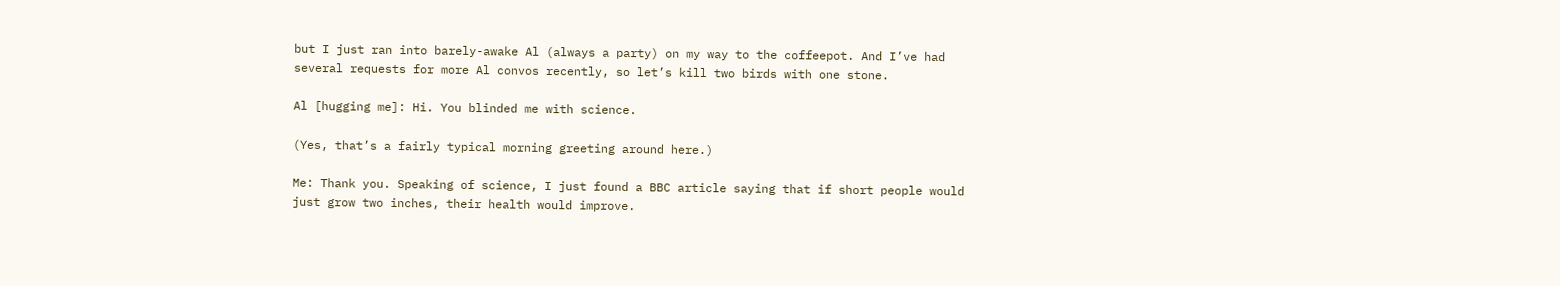but I just ran into barely-awake Al (always a party) on my way to the coffeepot. And I’ve had several requests for more Al convos recently, so let’s kill two birds with one stone.

Al [hugging me]: Hi. You blinded me with science.

(Yes, that’s a fairly typical morning greeting around here.)

Me: Thank you. Speaking of science, I just found a BBC article saying that if short people would just grow two inches, their health would improve.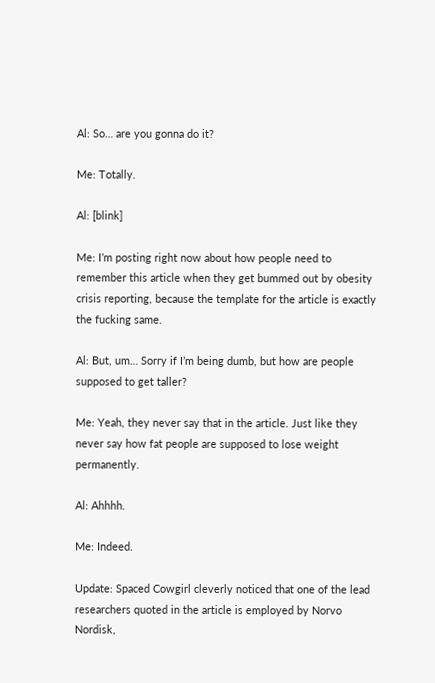Al: So… are you gonna do it?

Me: Totally.

Al: [blink]

Me: I’m posting right now about how people need to remember this article when they get bummed out by obesity crisis reporting, because the template for the article is exactly the fucking same.

Al: But, um… Sorry if I’m being dumb, but how are people supposed to get taller?

Me: Yeah, they never say that in the article. Just like they never say how fat people are supposed to lose weight permanently.

Al: Ahhhh.

Me: Indeed.

Update: Spaced Cowgirl cleverly noticed that one of the lead researchers quoted in the article is employed by Norvo Nordisk,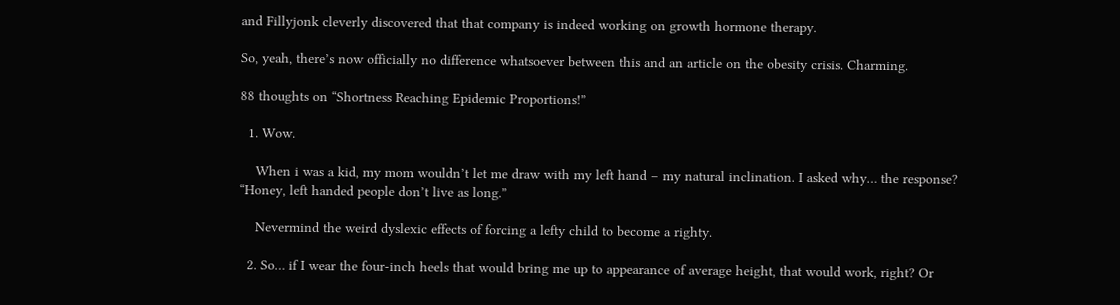and Fillyjonk cleverly discovered that that company is indeed working on growth hormone therapy.

So, yeah, there’s now officially no difference whatsoever between this and an article on the obesity crisis. Charming.

88 thoughts on “Shortness Reaching Epidemic Proportions!”

  1. Wow.

    When i was a kid, my mom wouldn’t let me draw with my left hand – my natural inclination. I asked why… the response? “Honey, left handed people don’t live as long.”

    Nevermind the weird dyslexic effects of forcing a lefty child to become a righty.

  2. So… if I wear the four-inch heels that would bring me up to appearance of average height, that would work, right? Or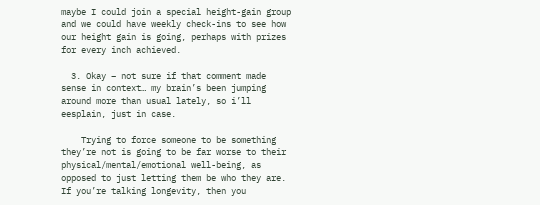maybe I could join a special height-gain group and we could have weekly check-ins to see how our height gain is going, perhaps with prizes for every inch achieved.

  3. Okay – not sure if that comment made sense in context… my brain’s been jumping around more than usual lately, so i’ll eesplain, just in case.

    Trying to force someone to be something they’re not is going to be far worse to their physical/mental/emotional well-being, as opposed to just letting them be who they are. If you’re talking longevity, then you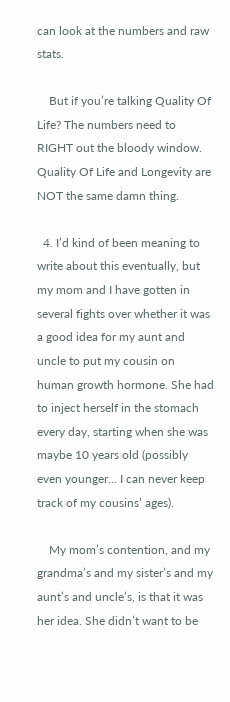can look at the numbers and raw stats.

    But if you’re talking Quality Of Life? The numbers need to RIGHT out the bloody window. Quality Of Life and Longevity are NOT the same damn thing.

  4. I’d kind of been meaning to write about this eventually, but my mom and I have gotten in several fights over whether it was a good idea for my aunt and uncle to put my cousin on human growth hormone. She had to inject herself in the stomach every day, starting when she was maybe 10 years old (possibly even younger… I can never keep track of my cousins’ ages).

    My mom’s contention, and my grandma’s and my sister’s and my aunt’s and uncle’s, is that it was her idea. She didn’t want to be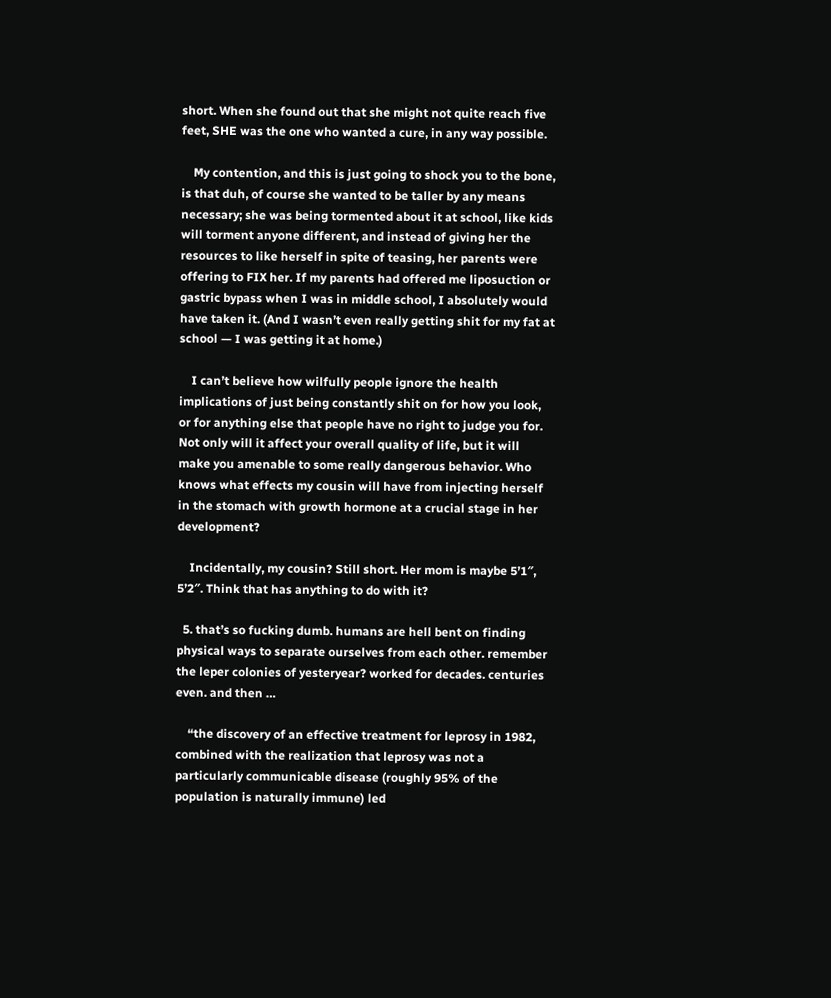short. When she found out that she might not quite reach five feet, SHE was the one who wanted a cure, in any way possible.

    My contention, and this is just going to shock you to the bone, is that duh, of course she wanted to be taller by any means necessary; she was being tormented about it at school, like kids will torment anyone different, and instead of giving her the resources to like herself in spite of teasing, her parents were offering to FIX her. If my parents had offered me liposuction or gastric bypass when I was in middle school, I absolutely would have taken it. (And I wasn’t even really getting shit for my fat at school — I was getting it at home.)

    I can’t believe how wilfully people ignore the health implications of just being constantly shit on for how you look, or for anything else that people have no right to judge you for. Not only will it affect your overall quality of life, but it will make you amenable to some really dangerous behavior. Who knows what effects my cousin will have from injecting herself in the stomach with growth hormone at a crucial stage in her development?

    Incidentally, my cousin? Still short. Her mom is maybe 5’1″, 5’2″. Think that has anything to do with it?

  5. that’s so fucking dumb. humans are hell bent on finding physical ways to separate ourselves from each other. remember the leper colonies of yesteryear? worked for decades. centuries even. and then …

    “the discovery of an effective treatment for leprosy in 1982, combined with the realization that leprosy was not a particularly communicable disease (roughly 95% of the population is naturally immune) led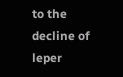to the decline of leper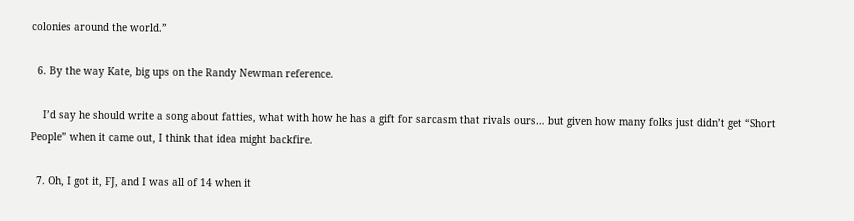colonies around the world.”

  6. By the way Kate, big ups on the Randy Newman reference.

    I’d say he should write a song about fatties, what with how he has a gift for sarcasm that rivals ours… but given how many folks just didn’t get “Short People” when it came out, I think that idea might backfire.

  7. Oh, I got it, FJ, and I was all of 14 when it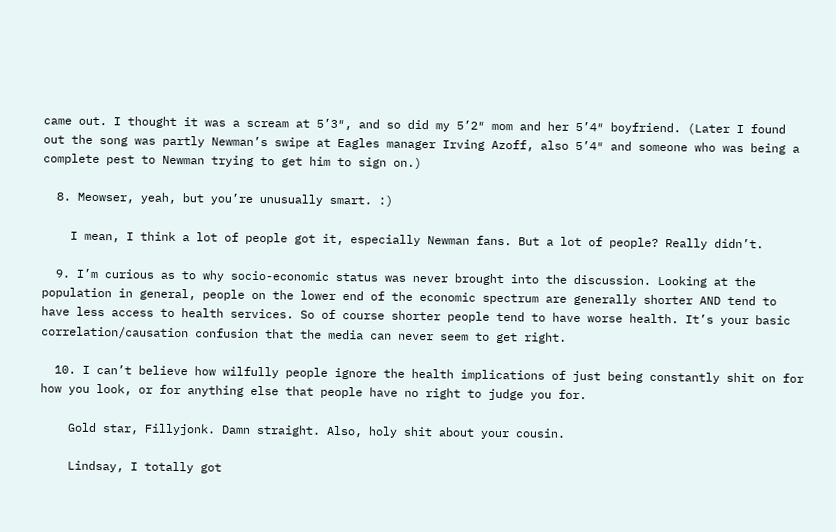came out. I thought it was a scream at 5’3″, and so did my 5’2″ mom and her 5’4″ boyfriend. (Later I found out the song was partly Newman’s swipe at Eagles manager Irving Azoff, also 5’4″ and someone who was being a complete pest to Newman trying to get him to sign on.)

  8. Meowser, yeah, but you’re unusually smart. :)

    I mean, I think a lot of people got it, especially Newman fans. But a lot of people? Really didn’t.

  9. I’m curious as to why socio-economic status was never brought into the discussion. Looking at the population in general, people on the lower end of the economic spectrum are generally shorter AND tend to have less access to health services. So of course shorter people tend to have worse health. It’s your basic correlation/causation confusion that the media can never seem to get right.

  10. I can’t believe how wilfully people ignore the health implications of just being constantly shit on for how you look, or for anything else that people have no right to judge you for.

    Gold star, Fillyjonk. Damn straight. Also, holy shit about your cousin.

    Lindsay, I totally got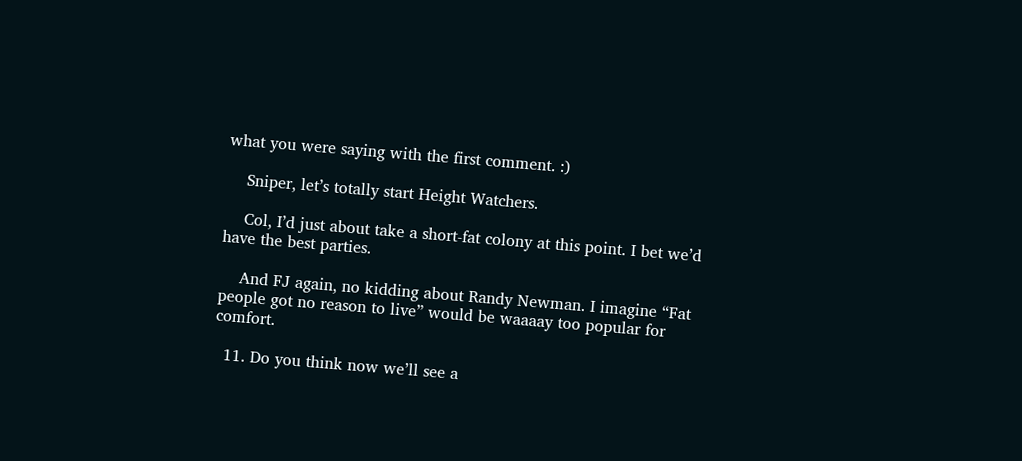what you were saying with the first comment. :)

    Sniper, let’s totally start Height Watchers.

    Col, I’d just about take a short-fat colony at this point. I bet we’d have the best parties.

    And FJ again, no kidding about Randy Newman. I imagine “Fat people got no reason to live” would be waaaay too popular for comfort.

  11. Do you think now we’ll see a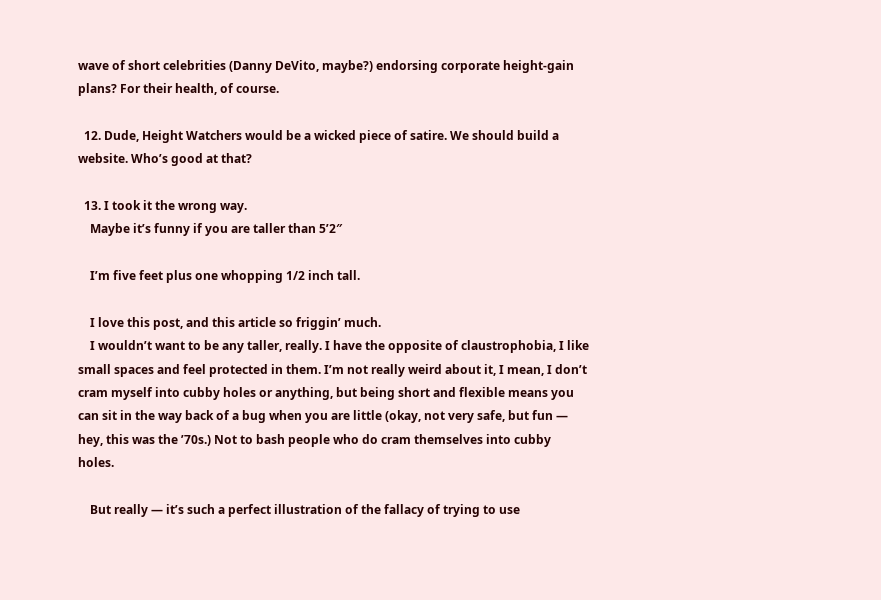wave of short celebrities (Danny DeVito, maybe?) endorsing corporate height-gain plans? For their health, of course.

  12. Dude, Height Watchers would be a wicked piece of satire. We should build a website. Who’s good at that?

  13. I took it the wrong way.
    Maybe it’s funny if you are taller than 5’2″

    I’m five feet plus one whopping 1/2 inch tall.

    I love this post, and this article so friggin’ much.
    I wouldn’t want to be any taller, really. I have the opposite of claustrophobia, I like small spaces and feel protected in them. I’m not really weird about it, I mean, I don’t cram myself into cubby holes or anything, but being short and flexible means you can sit in the way back of a bug when you are little (okay, not very safe, but fun — hey, this was the ’70s.) Not to bash people who do cram themselves into cubby holes.

    But really — it’s such a perfect illustration of the fallacy of trying to use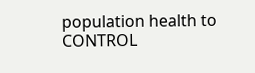population health to CONTROL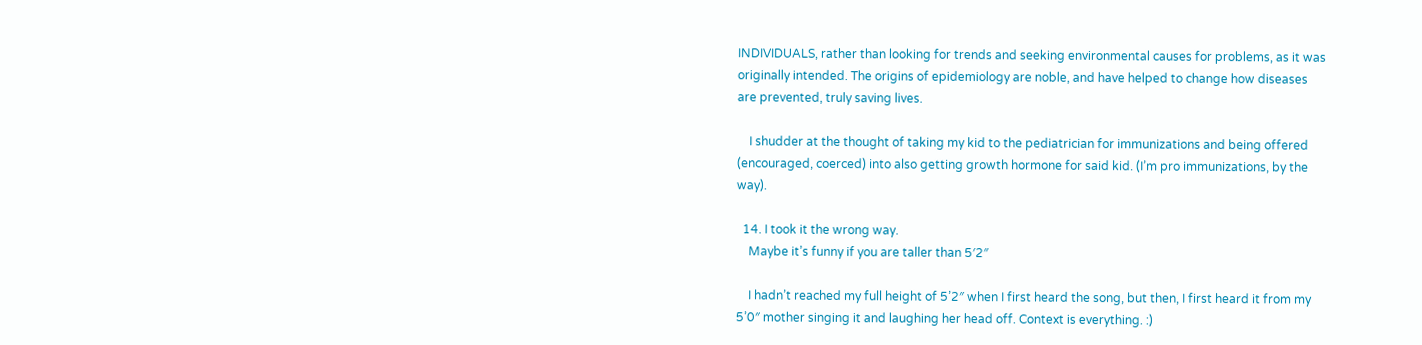INDIVIDUALS, rather than looking for trends and seeking environmental causes for problems, as it was originally intended. The origins of epidemiology are noble, and have helped to change how diseases are prevented, truly saving lives.

    I shudder at the thought of taking my kid to the pediatrician for immunizations and being offered (encouraged, coerced) into also getting growth hormone for said kid. (I’m pro immunizations, by the way).

  14. I took it the wrong way.
    Maybe it’s funny if you are taller than 5′2″

    I hadn’t reached my full height of 5’2″ when I first heard the song, but then, I first heard it from my 5’0″ mother singing it and laughing her head off. Context is everything. :)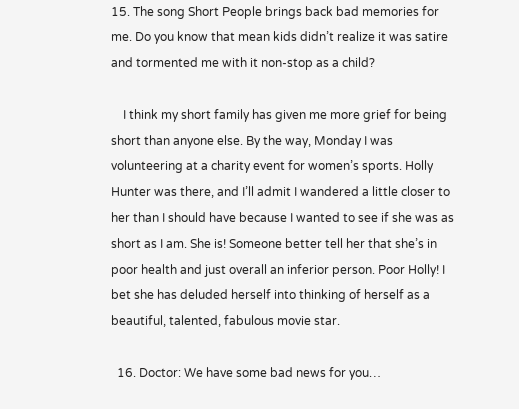15. The song Short People brings back bad memories for me. Do you know that mean kids didn’t realize it was satire and tormented me with it non-stop as a child?

    I think my short family has given me more grief for being short than anyone else. By the way, Monday I was volunteering at a charity event for women’s sports. Holly Hunter was there, and I’ll admit I wandered a little closer to her than I should have because I wanted to see if she was as short as I am. She is! Someone better tell her that she’s in poor health and just overall an inferior person. Poor Holly! I bet she has deluded herself into thinking of herself as a beautiful, talented, fabulous movie star.

  16. Doctor: We have some bad news for you…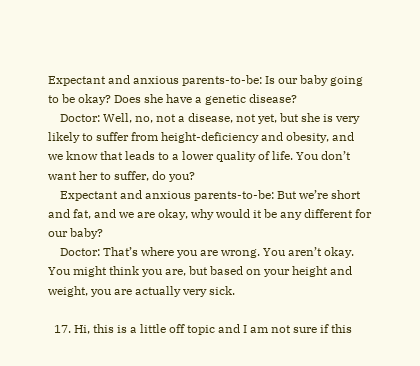Expectant and anxious parents-to-be: Is our baby going to be okay? Does she have a genetic disease?
    Doctor: Well, no, not a disease, not yet, but she is very likely to suffer from height-deficiency and obesity, and we know that leads to a lower quality of life. You don’t want her to suffer, do you?
    Expectant and anxious parents-to-be: But we’re short and fat, and we are okay, why would it be any different for our baby?
    Doctor: That’s where you are wrong. You aren’t okay. You might think you are, but based on your height and weight, you are actually very sick.

  17. Hi, this is a little off topic and I am not sure if this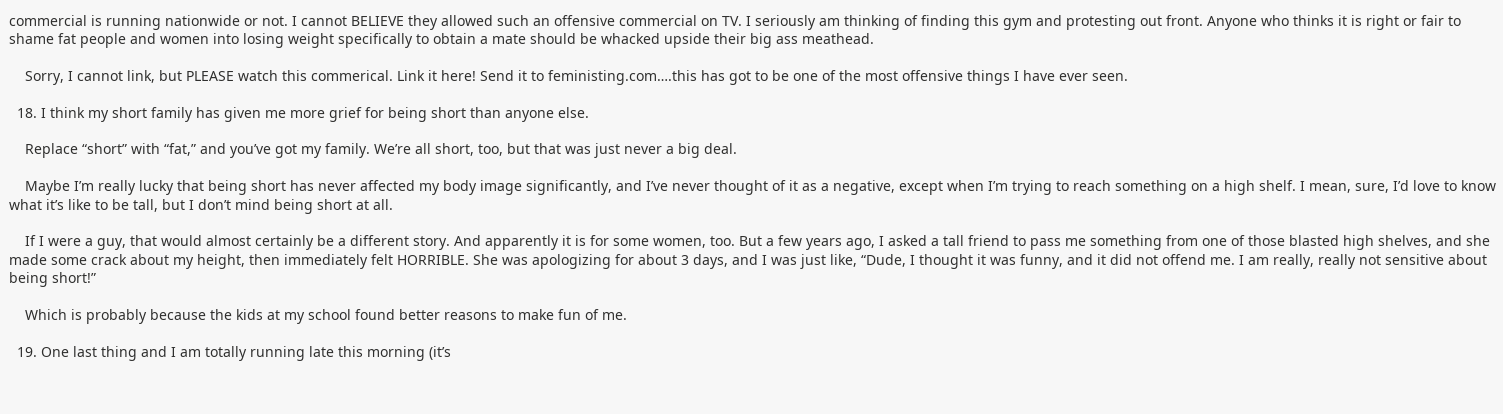commercial is running nationwide or not. I cannot BELIEVE they allowed such an offensive commercial on TV. I seriously am thinking of finding this gym and protesting out front. Anyone who thinks it is right or fair to shame fat people and women into losing weight specifically to obtain a mate should be whacked upside their big ass meathead.

    Sorry, I cannot link, but PLEASE watch this commerical. Link it here! Send it to feministing.com….this has got to be one of the most offensive things I have ever seen.

  18. I think my short family has given me more grief for being short than anyone else.

    Replace “short” with “fat,” and you’ve got my family. We’re all short, too, but that was just never a big deal.

    Maybe I’m really lucky that being short has never affected my body image significantly, and I’ve never thought of it as a negative, except when I’m trying to reach something on a high shelf. I mean, sure, I’d love to know what it’s like to be tall, but I don’t mind being short at all.

    If I were a guy, that would almost certainly be a different story. And apparently it is for some women, too. But a few years ago, I asked a tall friend to pass me something from one of those blasted high shelves, and she made some crack about my height, then immediately felt HORRIBLE. She was apologizing for about 3 days, and I was just like, “Dude, I thought it was funny, and it did not offend me. I am really, really not sensitive about being short!”

    Which is probably because the kids at my school found better reasons to make fun of me.

  19. One last thing and I am totally running late this morning (it’s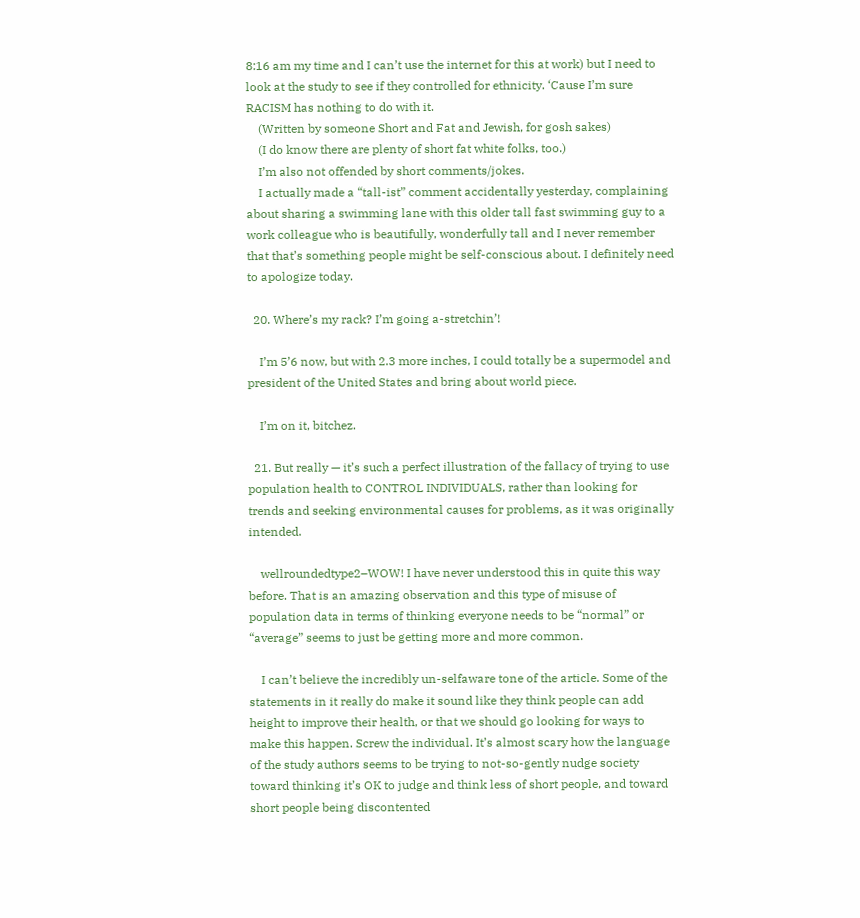8:16 am my time and I can’t use the internet for this at work) but I need to look at the study to see if they controlled for ethnicity. ‘Cause I’m sure RACISM has nothing to do with it.
    (Written by someone Short and Fat and Jewish, for gosh sakes)
    (I do know there are plenty of short fat white folks, too.)
    I’m also not offended by short comments/jokes.
    I actually made a “tall-ist” comment accidentally yesterday, complaining about sharing a swimming lane with this older tall fast swimming guy to a work colleague who is beautifully, wonderfully tall and I never remember that that’s something people might be self-conscious about. I definitely need to apologize today.

  20. Where’s my rack? I’m going a-stretchin’!

    I’m 5’6 now, but with 2.3 more inches, I could totally be a supermodel and president of the United States and bring about world piece.

    I’m on it, bitchez.

  21. But really — it’s such a perfect illustration of the fallacy of trying to use population health to CONTROL INDIVIDUALS, rather than looking for trends and seeking environmental causes for problems, as it was originally intended.

    wellroundedtype2–WOW! I have never understood this in quite this way before. That is an amazing observation and this type of misuse of population data in terms of thinking everyone needs to be “normal” or “average” seems to just be getting more and more common.

    I can’t believe the incredibly un-selfaware tone of the article. Some of the statements in it really do make it sound like they think people can add height to improve their health, or that we should go looking for ways to make this happen. Screw the individual. It’s almost scary how the language of the study authors seems to be trying to not-so-gently nudge society toward thinking it’s OK to judge and think less of short people, and toward short people being discontented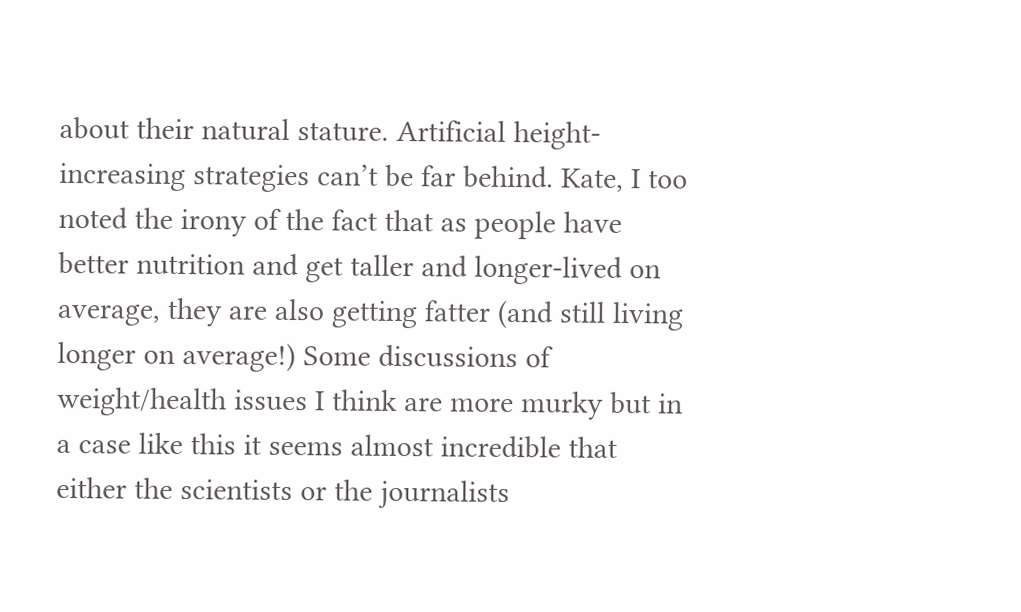about their natural stature. Artificial height-increasing strategies can’t be far behind. Kate, I too noted the irony of the fact that as people have better nutrition and get taller and longer-lived on average, they are also getting fatter (and still living longer on average!) Some discussions of weight/health issues I think are more murky but in a case like this it seems almost incredible that either the scientists or the journalists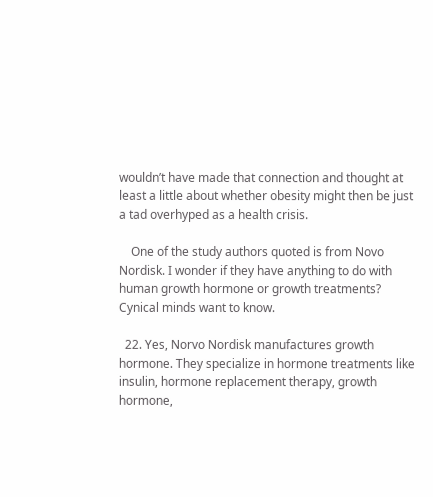wouldn’t have made that connection and thought at least a little about whether obesity might then be just a tad overhyped as a health crisis.

    One of the study authors quoted is from Novo Nordisk. I wonder if they have anything to do with human growth hormone or growth treatments? Cynical minds want to know.

  22. Yes, Norvo Nordisk manufactures growth hormone. They specialize in hormone treatments like insulin, hormone replacement therapy, growth hormone,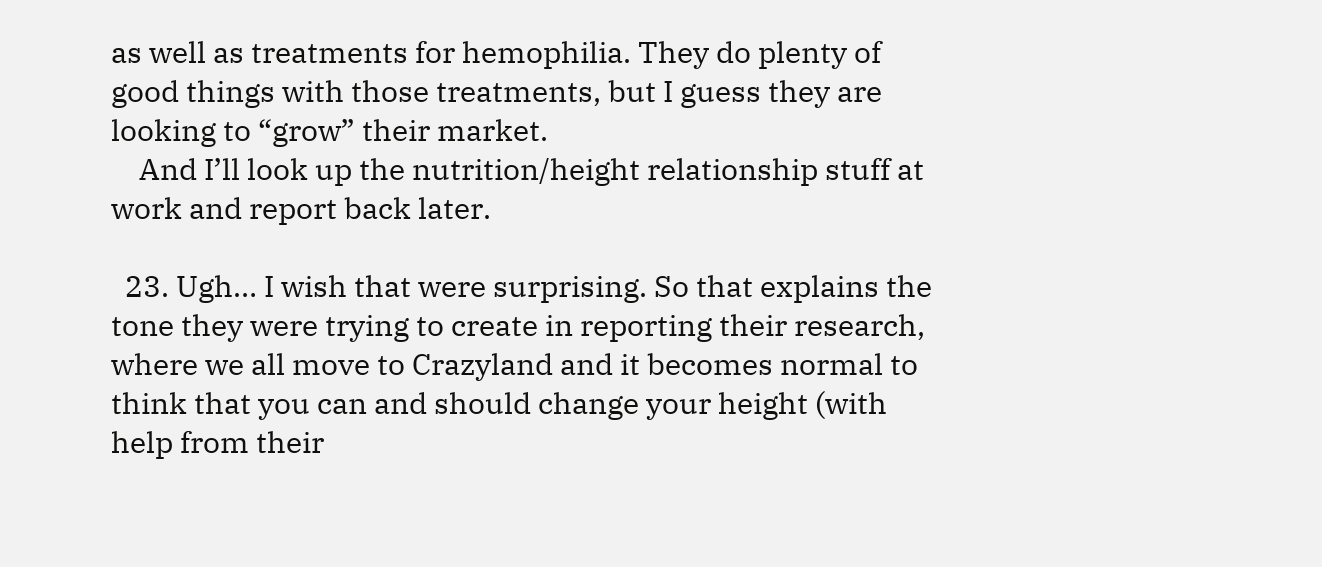as well as treatments for hemophilia. They do plenty of good things with those treatments, but I guess they are looking to “grow” their market.
    And I’ll look up the nutrition/height relationship stuff at work and report back later.

  23. Ugh… I wish that were surprising. So that explains the tone they were trying to create in reporting their research, where we all move to Crazyland and it becomes normal to think that you can and should change your height (with help from their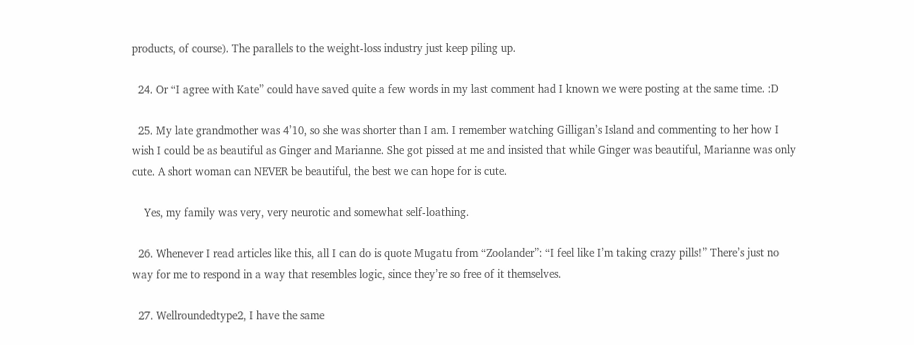products, of course). The parallels to the weight-loss industry just keep piling up.

  24. Or “I agree with Kate” could have saved quite a few words in my last comment had I known we were posting at the same time. :D

  25. My late grandmother was 4’10, so she was shorter than I am. I remember watching Gilligan’s Island and commenting to her how I wish I could be as beautiful as Ginger and Marianne. She got pissed at me and insisted that while Ginger was beautiful, Marianne was only cute. A short woman can NEVER be beautiful, the best we can hope for is cute.

    Yes, my family was very, very neurotic and somewhat self-loathing.

  26. Whenever I read articles like this, all I can do is quote Mugatu from “Zoolander”: “I feel like I’m taking crazy pills!” There’s just no way for me to respond in a way that resembles logic, since they’re so free of it themselves.

  27. Wellroundedtype2, I have the same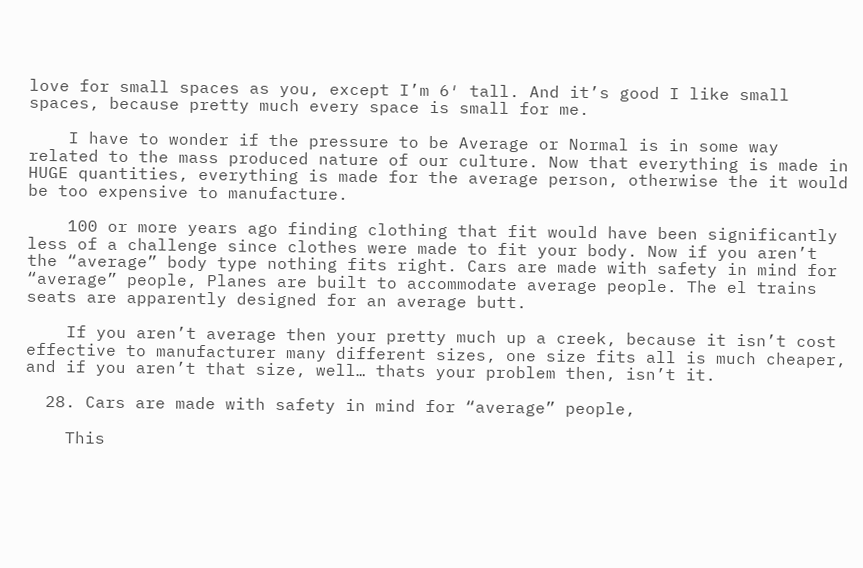love for small spaces as you, except I’m 6′ tall. And it’s good I like small spaces, because pretty much every space is small for me.

    I have to wonder if the pressure to be Average or Normal is in some way related to the mass produced nature of our culture. Now that everything is made in HUGE quantities, everything is made for the average person, otherwise the it would be too expensive to manufacture.

    100 or more years ago finding clothing that fit would have been significantly less of a challenge since clothes were made to fit your body. Now if you aren’t the “average” body type nothing fits right. Cars are made with safety in mind for “average” people, Planes are built to accommodate average people. The el trains seats are apparently designed for an average butt.

    If you aren’t average then your pretty much up a creek, because it isn’t cost effective to manufacturer many different sizes, one size fits all is much cheaper, and if you aren’t that size, well… thats your problem then, isn’t it.

  28. Cars are made with safety in mind for “average” people,

    This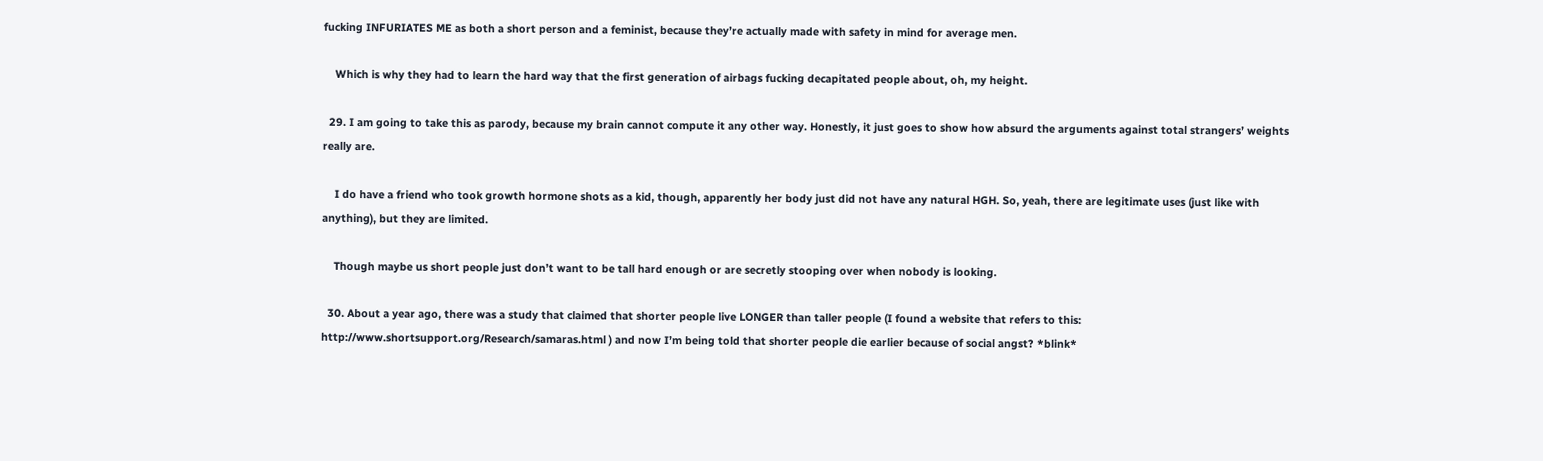fucking INFURIATES ME as both a short person and a feminist, because they’re actually made with safety in mind for average men.

    Which is why they had to learn the hard way that the first generation of airbags fucking decapitated people about, oh, my height.

  29. I am going to take this as parody, because my brain cannot compute it any other way. Honestly, it just goes to show how absurd the arguments against total strangers’ weights really are.

    I do have a friend who took growth hormone shots as a kid, though, apparently her body just did not have any natural HGH. So, yeah, there are legitimate uses (just like with anything), but they are limited.

    Though maybe us short people just don’t want to be tall hard enough or are secretly stooping over when nobody is looking.

  30. About a year ago, there was a study that claimed that shorter people live LONGER than taller people (I found a website that refers to this: http://www.shortsupport.org/Research/samaras.html ) and now I’m being told that shorter people die earlier because of social angst? *blink*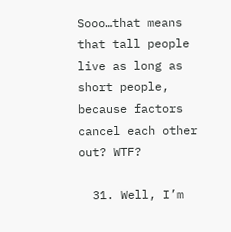Sooo…that means that tall people live as long as short people, because factors cancel each other out? WTF?

  31. Well, I’m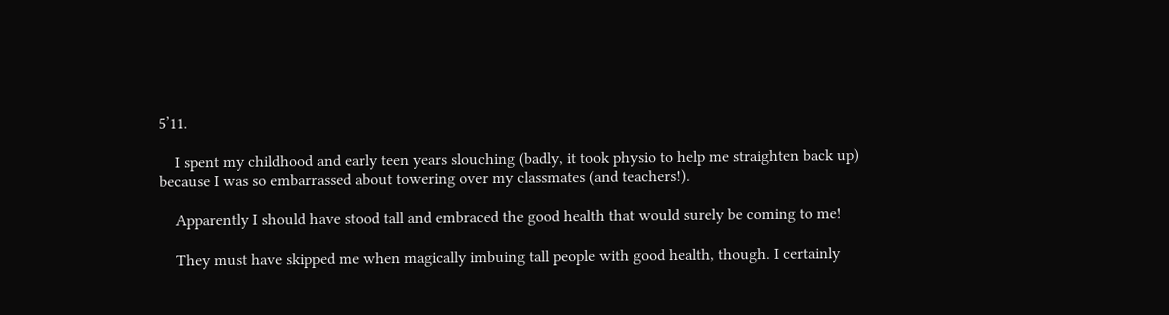5’11.

    I spent my childhood and early teen years slouching (badly, it took physio to help me straighten back up) because I was so embarrassed about towering over my classmates (and teachers!).

    Apparently I should have stood tall and embraced the good health that would surely be coming to me!

    They must have skipped me when magically imbuing tall people with good health, though. I certainly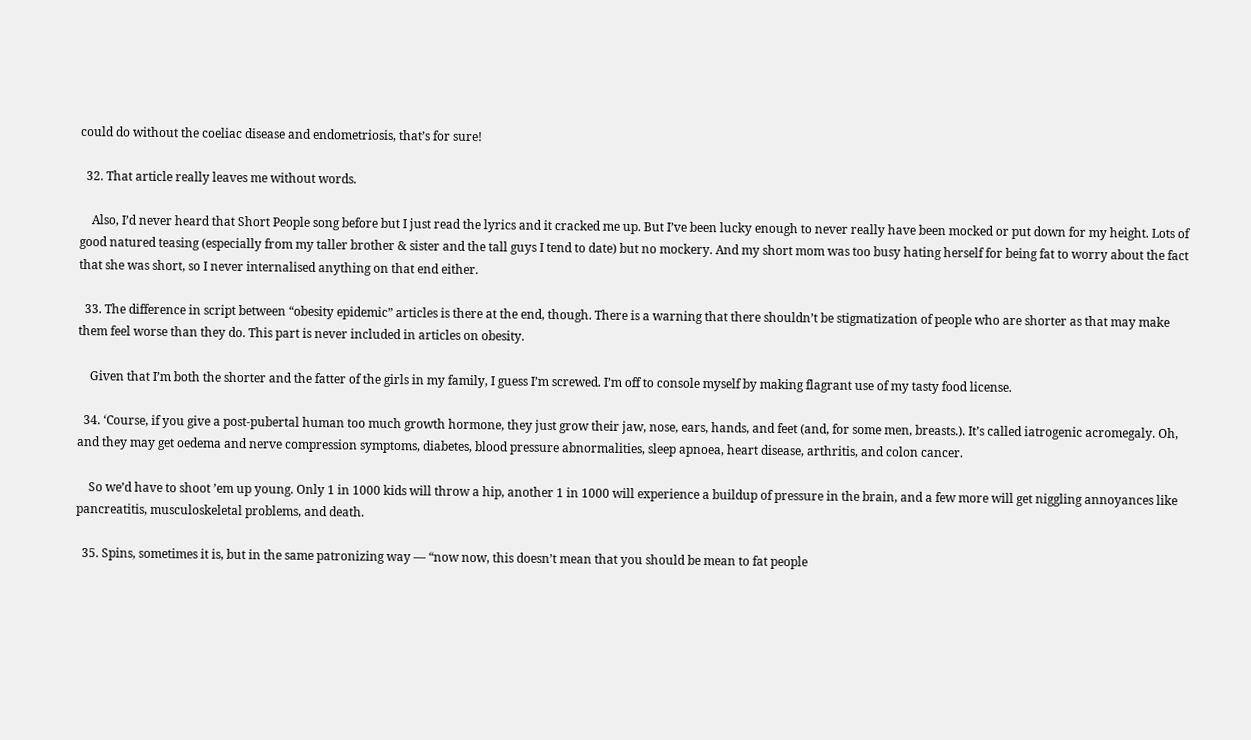could do without the coeliac disease and endometriosis, that’s for sure!

  32. That article really leaves me without words.

    Also, I’d never heard that Short People song before but I just read the lyrics and it cracked me up. But I’ve been lucky enough to never really have been mocked or put down for my height. Lots of good natured teasing (especially from my taller brother & sister and the tall guys I tend to date) but no mockery. And my short mom was too busy hating herself for being fat to worry about the fact that she was short, so I never internalised anything on that end either.

  33. The difference in script between “obesity epidemic” articles is there at the end, though. There is a warning that there shouldn’t be stigmatization of people who are shorter as that may make them feel worse than they do. This part is never included in articles on obesity.

    Given that I’m both the shorter and the fatter of the girls in my family, I guess I’m screwed. I’m off to console myself by making flagrant use of my tasty food license.

  34. ‘Course, if you give a post-pubertal human too much growth hormone, they just grow their jaw, nose, ears, hands, and feet (and, for some men, breasts.). It’s called iatrogenic acromegaly. Oh, and they may get oedema and nerve compression symptoms, diabetes, blood pressure abnormalities, sleep apnoea, heart disease, arthritis, and colon cancer.

    So we’d have to shoot ’em up young. Only 1 in 1000 kids will throw a hip, another 1 in 1000 will experience a buildup of pressure in the brain, and a few more will get niggling annoyances like pancreatitis, musculoskeletal problems, and death.

  35. Spins, sometimes it is, but in the same patronizing way — “now now, this doesn’t mean that you should be mean to fat people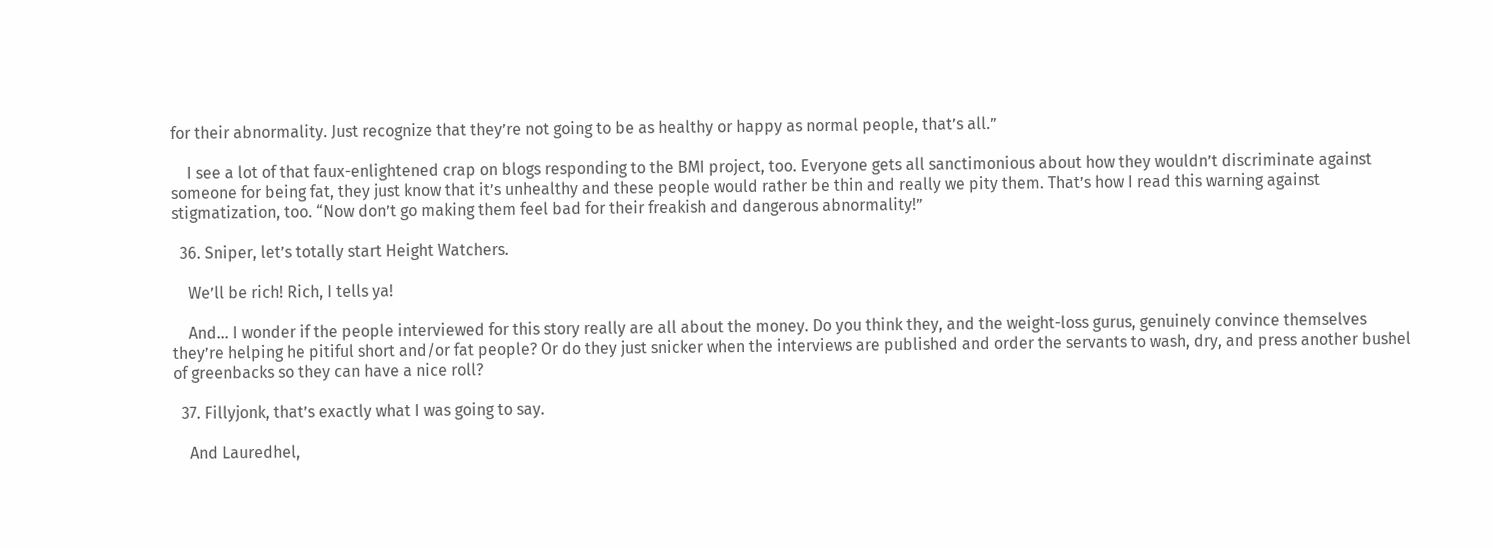for their abnormality. Just recognize that they’re not going to be as healthy or happy as normal people, that’s all.”

    I see a lot of that faux-enlightened crap on blogs responding to the BMI project, too. Everyone gets all sanctimonious about how they wouldn’t discriminate against someone for being fat, they just know that it’s unhealthy and these people would rather be thin and really we pity them. That’s how I read this warning against stigmatization, too. “Now don’t go making them feel bad for their freakish and dangerous abnormality!”

  36. Sniper, let’s totally start Height Watchers.

    We’ll be rich! Rich, I tells ya!

    And… I wonder if the people interviewed for this story really are all about the money. Do you think they, and the weight-loss gurus, genuinely convince themselves they’re helping he pitiful short and/or fat people? Or do they just snicker when the interviews are published and order the servants to wash, dry, and press another bushel of greenbacks so they can have a nice roll?

  37. Fillyjonk, that’s exactly what I was going to say.

    And Lauredhel,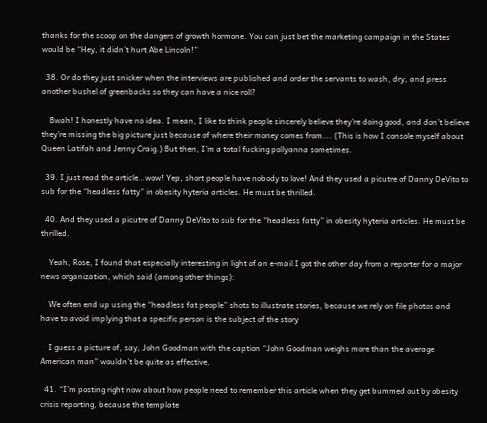thanks for the scoop on the dangers of growth hormone. You can just bet the marketing campaign in the States would be “Hey, it didn’t hurt Abe Lincoln!”

  38. Or do they just snicker when the interviews are published and order the servants to wash, dry, and press another bushel of greenbacks so they can have a nice roll?

    Bwah! I honestly have no idea. I mean, I like to think people sincerely believe they’re doing good, and don’t believe they’re missing the big picture just because of where their money comes from…. (This is how I console myself about Queen Latifah and Jenny Craig.) But then, I’m a total fucking pollyanna sometimes.

  39. I just read the article…wow! Yep, short people have nobody to love! And they used a picutre of Danny DeVito to sub for the “headless fatty” in obesity hyteria articles. He must be thrilled.

  40. And they used a picutre of Danny DeVito to sub for the “headless fatty” in obesity hyteria articles. He must be thrilled.

    Yeah, Rose, I found that especially interesting in light of an e-mail I got the other day from a reporter for a major news organization, which said (among other things):

    We often end up using the “headless fat people” shots to illustrate stories, because we rely on file photos and have to avoid implying that a specific person is the subject of the story

    I guess a picture of, say, John Goodman with the caption “John Goodman weighs more than the average American man” wouldn’t be quite as effective.

  41. “I’m posting right now about how people need to remember this article when they get bummed out by obesity crisis reporting, because the template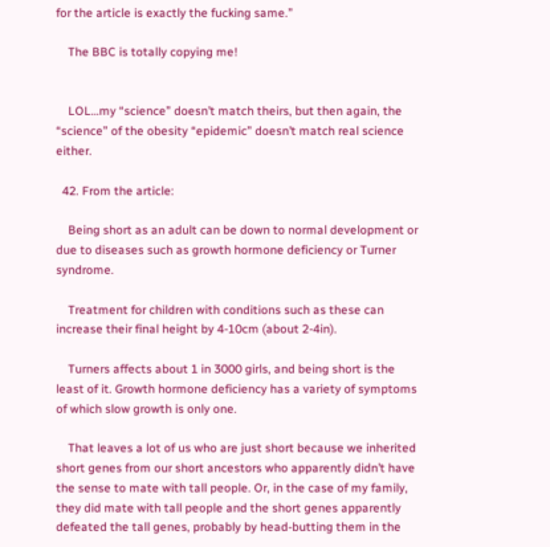for the article is exactly the fucking same.”

    The BBC is totally copying me!


    LOL…my “science” doesn’t match theirs, but then again, the “science” of the obesity “epidemic” doesn’t match real science either.

  42. From the article:

    Being short as an adult can be down to normal development or due to diseases such as growth hormone deficiency or Turner syndrome.

    Treatment for children with conditions such as these can increase their final height by 4-10cm (about 2-4in).

    Turners affects about 1 in 3000 girls, and being short is the least of it. Growth hormone deficiency has a variety of symptoms of which slow growth is only one.

    That leaves a lot of us who are just short because we inherited short genes from our short ancestors who apparently didn’t have the sense to mate with tall people. Or, in the case of my family, they did mate with tall people and the short genes apparently defeated the tall genes, probably by head-butting them in the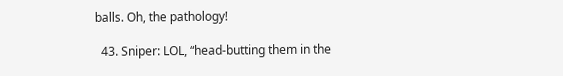balls. Oh, the pathology!

  43. Sniper: LOL, “head-butting them in the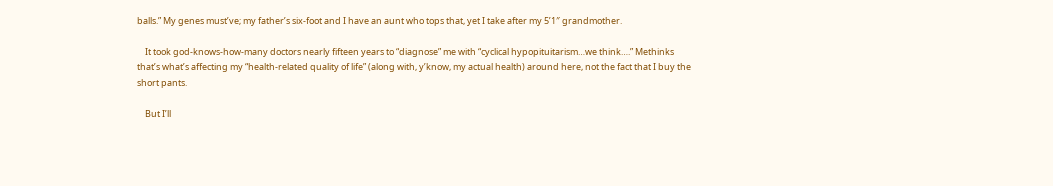balls.” My genes must’ve; my father’s six-foot and I have an aunt who tops that, yet I take after my 5’1″ grandmother.

    It took god-knows-how-many doctors nearly fifteen years to “diagnose” me with “cyclical hypopituitarism…we think….” Methinks that’s what’s affecting my “health-related quality of life” (along with, y’know, my actual health) around here, not the fact that I buy the short pants.

    But I’ll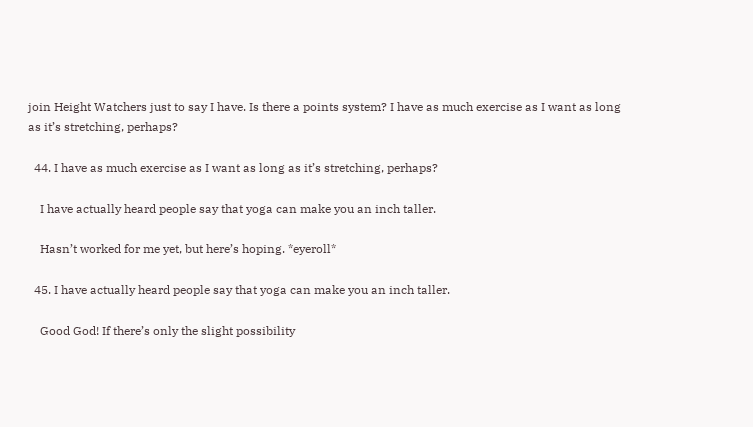join Height Watchers just to say I have. Is there a points system? I have as much exercise as I want as long as it’s stretching, perhaps?

  44. I have as much exercise as I want as long as it’s stretching, perhaps?

    I have actually heard people say that yoga can make you an inch taller.

    Hasn’t worked for me yet, but here’s hoping. *eyeroll*

  45. I have actually heard people say that yoga can make you an inch taller.

    Good God! If there’s only the slight possibility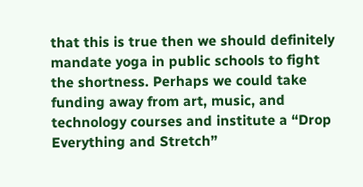that this is true then we should definitely mandate yoga in public schools to fight the shortness. Perhaps we could take funding away from art, music, and technology courses and institute a “Drop Everything and Stretch”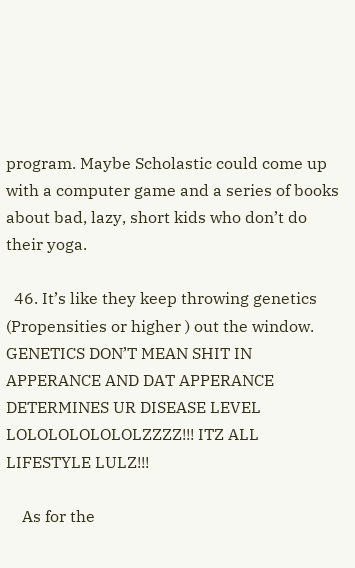program. Maybe Scholastic could come up with a computer game and a series of books about bad, lazy, short kids who don’t do their yoga.

  46. It’s like they keep throwing genetics (Propensities or higher ) out the window. GENETICS DON’T MEAN SHIT IN APPERANCE AND DAT APPERANCE DETERMINES UR DISEASE LEVEL LOLOLOLOLOLOLZZZZ!!! ITZ ALL LIFESTYLE LULZ!!!

    As for the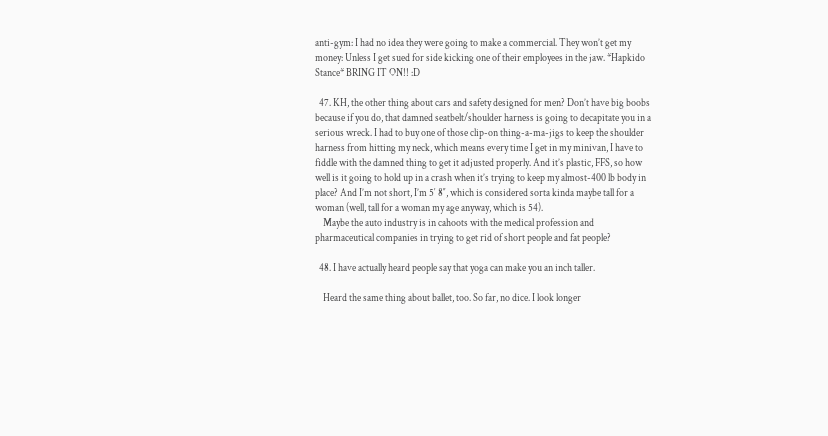anti-gym: I had no idea they were going to make a commercial. They won’t get my money: Unless I get sued for side kicking one of their employees in the jaw. *Hapkido Stance* BRING IT ON!! :D

  47. KH, the other thing about cars and safety designed for men? Don’t have big boobs because if you do, that damned seatbelt/shoulder harness is going to decapitate you in a serious wreck. I had to buy one of those clip-on thing-a-ma-jigs to keep the shoulder harness from hitting my neck, which means every time I get in my minivan, I have to fiddle with the damned thing to get it adjusted properly. And it’s plastic, FFS, so how well is it going to hold up in a crash when it’s trying to keep my almost-400 lb body in place? And I’m not short, I’m 5′ 8″, which is considered sorta kinda maybe tall for a woman (well, tall for a woman my age anyway, which is 54).
    Maybe the auto industry is in cahoots with the medical profession and pharmaceutical companies in trying to get rid of short people and fat people?

  48. I have actually heard people say that yoga can make you an inch taller.

    Heard the same thing about ballet, too. So far, no dice. I look longer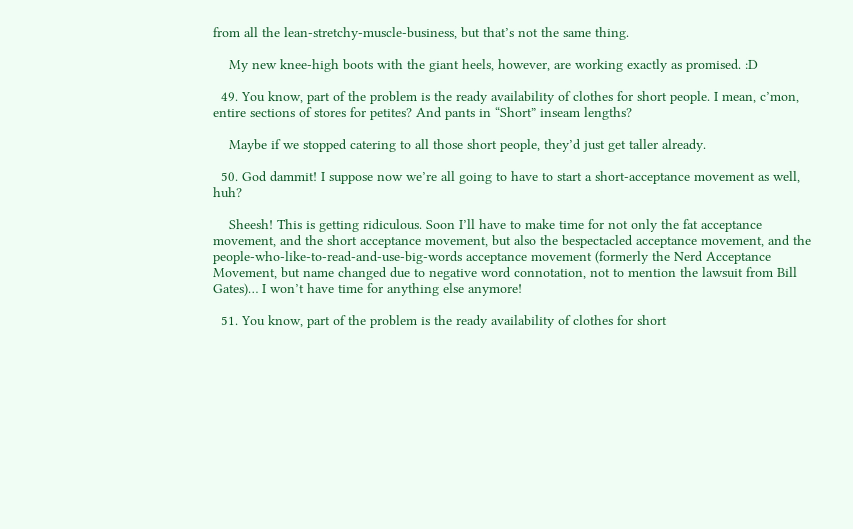from all the lean-stretchy-muscle-business, but that’s not the same thing.

    My new knee-high boots with the giant heels, however, are working exactly as promised. :D

  49. You know, part of the problem is the ready availability of clothes for short people. I mean, c’mon, entire sections of stores for petites? And pants in “Short” inseam lengths?

    Maybe if we stopped catering to all those short people, they’d just get taller already.

  50. God dammit! I suppose now we’re all going to have to start a short-acceptance movement as well, huh?

    Sheesh! This is getting ridiculous. Soon I’ll have to make time for not only the fat acceptance movement, and the short acceptance movement, but also the bespectacled acceptance movement, and the people-who-like-to-read-and-use-big-words acceptance movement (formerly the Nerd Acceptance Movement, but name changed due to negative word connotation, not to mention the lawsuit from Bill Gates)… I won’t have time for anything else anymore!

  51. You know, part of the problem is the ready availability of clothes for short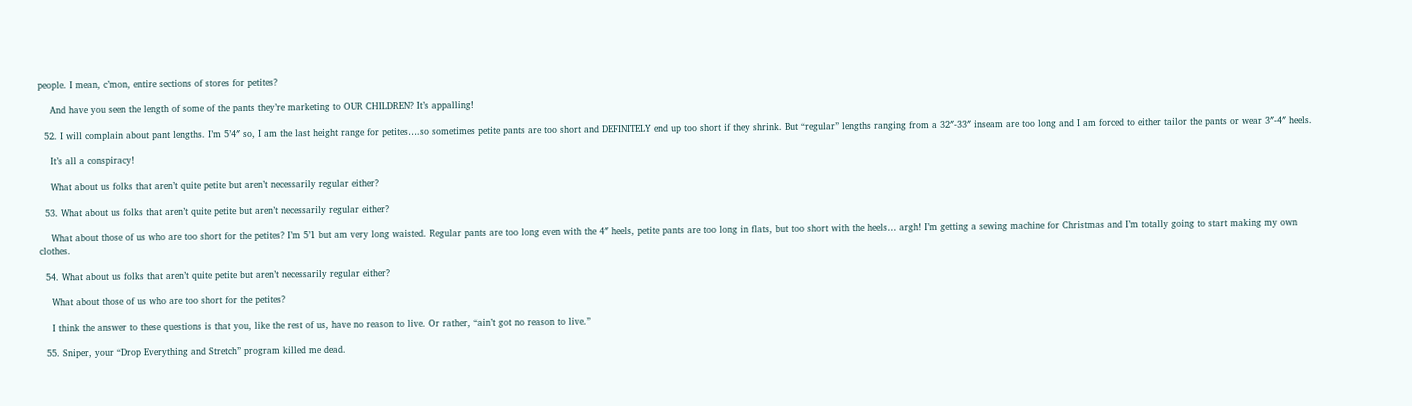people. I mean, c’mon, entire sections of stores for petites?

    And have you seen the length of some of the pants they’re marketing to OUR CHILDREN? It’s appalling!

  52. I will complain about pant lengths. I’m 5’4″ so, I am the last height range for petites….so sometimes petite pants are too short and DEFINITELY end up too short if they shrink. But “regular” lengths ranging from a 32″-33″ inseam are too long and I am forced to either tailor the pants or wear 3″-4″ heels.

    It’s all a conspiracy!

    What about us folks that aren’t quite petite but aren’t necessarily regular either?

  53. What about us folks that aren’t quite petite but aren’t necessarily regular either?

    What about those of us who are too short for the petites? I’m 5’1 but am very long waisted. Regular pants are too long even with the 4″ heels, petite pants are too long in flats, but too short with the heels… argh! I’m getting a sewing machine for Christmas and I’m totally going to start making my own clothes.

  54. What about us folks that aren’t quite petite but aren’t necessarily regular either?

    What about those of us who are too short for the petites?

    I think the answer to these questions is that you, like the rest of us, have no reason to live. Or rather, “ain’t got no reason to live.”

  55. Sniper, your “Drop Everything and Stretch” program killed me dead.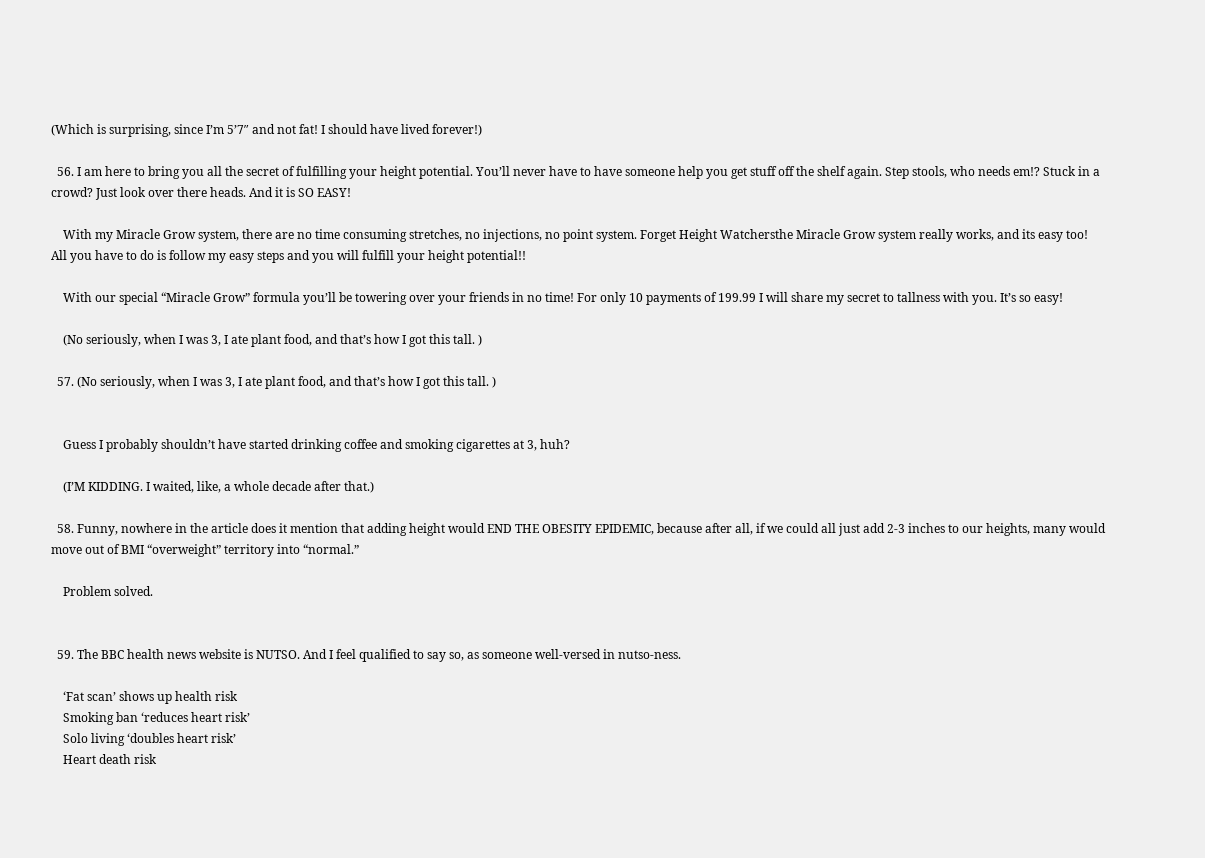(Which is surprising, since I’m 5’7″ and not fat! I should have lived forever!)

  56. I am here to bring you all the secret of fulfilling your height potential. You’ll never have to have someone help you get stuff off the shelf again. Step stools, who needs em!? Stuck in a crowd? Just look over there heads. And it is SO EASY!

    With my Miracle Grow system, there are no time consuming stretches, no injections, no point system. Forget Height Watchersthe Miracle Grow system really works, and its easy too! All you have to do is follow my easy steps and you will fulfill your height potential!!

    With our special “Miracle Grow” formula you’ll be towering over your friends in no time! For only 10 payments of 199.99 I will share my secret to tallness with you. It’s so easy!

    (No seriously, when I was 3, I ate plant food, and that’s how I got this tall. )

  57. (No seriously, when I was 3, I ate plant food, and that’s how I got this tall. )


    Guess I probably shouldn’t have started drinking coffee and smoking cigarettes at 3, huh?

    (I’M KIDDING. I waited, like, a whole decade after that.)

  58. Funny, nowhere in the article does it mention that adding height would END THE OBESITY EPIDEMIC, because after all, if we could all just add 2-3 inches to our heights, many would move out of BMI “overweight” territory into “normal.”

    Problem solved.


  59. The BBC health news website is NUTSO. And I feel qualified to say so, as someone well-versed in nutso-ness.

    ‘Fat scan’ shows up health risk
    Smoking ban ‘reduces heart risk’
    Solo living ‘doubles heart risk’
    Heart death risk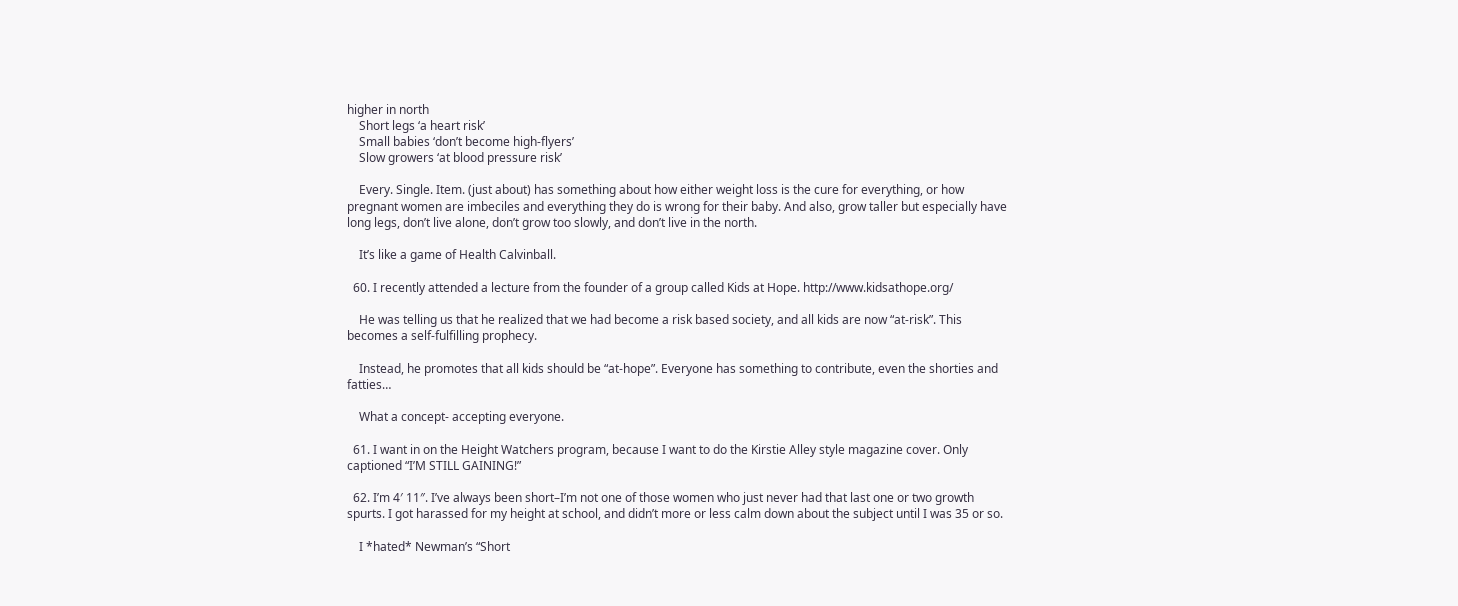higher in north
    Short legs ‘a heart risk’
    Small babies ‘don’t become high-flyers’
    Slow growers ‘at blood pressure risk’

    Every. Single. Item. (just about) has something about how either weight loss is the cure for everything, or how pregnant women are imbeciles and everything they do is wrong for their baby. And also, grow taller but especially have long legs, don’t live alone, don’t grow too slowly, and don’t live in the north.

    It’s like a game of Health Calvinball.

  60. I recently attended a lecture from the founder of a group called Kids at Hope. http://www.kidsathope.org/

    He was telling us that he realized that we had become a risk based society, and all kids are now “at-risk”. This becomes a self-fulfilling prophecy.

    Instead, he promotes that all kids should be “at-hope”. Everyone has something to contribute, even the shorties and fatties…

    What a concept- accepting everyone.

  61. I want in on the Height Watchers program, because I want to do the Kirstie Alley style magazine cover. Only captioned “I’M STILL GAINING!”

  62. I’m 4′ 11″. I’ve always been short–I’m not one of those women who just never had that last one or two growth spurts. I got harassed for my height at school, and didn’t more or less calm down about the subject until I was 35 or so.

    I *hated* Newman’s “Short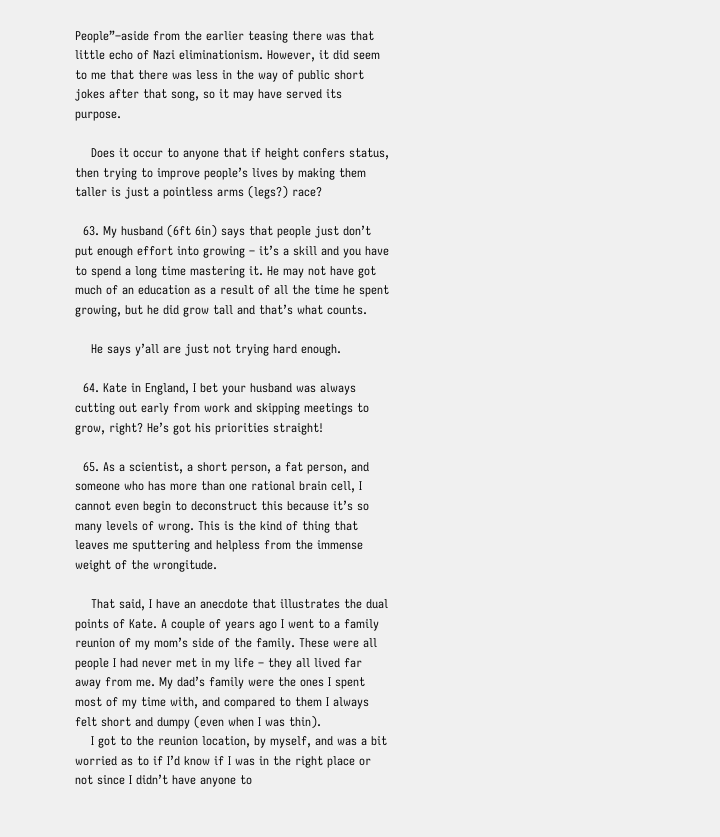People”–aside from the earlier teasing there was that little echo of Nazi eliminationism. However, it did seem to me that there was less in the way of public short jokes after that song, so it may have served its purpose.

    Does it occur to anyone that if height confers status, then trying to improve people’s lives by making them taller is just a pointless arms (legs?) race?

  63. My husband (6ft 6in) says that people just don’t put enough effort into growing – it’s a skill and you have to spend a long time mastering it. He may not have got much of an education as a result of all the time he spent growing, but he did grow tall and that’s what counts.

    He says y’all are just not trying hard enough.

  64. Kate in England, I bet your husband was always cutting out early from work and skipping meetings to grow, right? He’s got his priorities straight!

  65. As a scientist, a short person, a fat person, and someone who has more than one rational brain cell, I cannot even begin to deconstruct this because it’s so many levels of wrong. This is the kind of thing that leaves me sputtering and helpless from the immense weight of the wrongitude.

    That said, I have an anecdote that illustrates the dual points of Kate. A couple of years ago I went to a family reunion of my mom’s side of the family. These were all people I had never met in my life – they all lived far away from me. My dad’s family were the ones I spent most of my time with, and compared to them I always felt short and dumpy (even when I was thin).
    I got to the reunion location, by myself, and was a bit worried as to if I’d know if I was in the right place or not since I didn’t have anyone to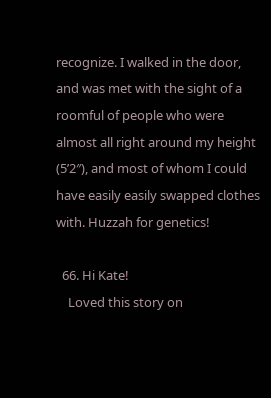recognize. I walked in the door, and was met with the sight of a roomful of people who were almost all right around my height (5’2″), and most of whom I could have easily easily swapped clothes with. Huzzah for genetics!

  66. Hi Kate!
    Loved this story on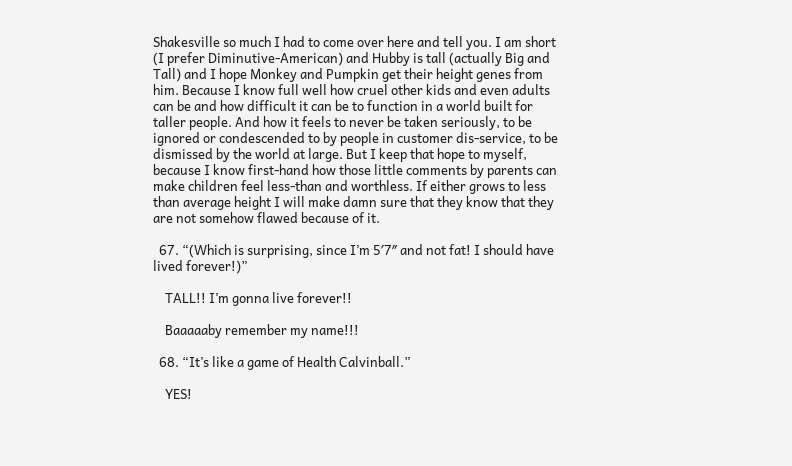Shakesville so much I had to come over here and tell you. I am short (I prefer Diminutive-American) and Hubby is tall (actually Big and Tall) and I hope Monkey and Pumpkin get their height genes from him. Because I know full well how cruel other kids and even adults can be and how difficult it can be to function in a world built for taller people. And how it feels to never be taken seriously, to be ignored or condescended to by people in customer dis-service, to be dismissed by the world at large. But I keep that hope to myself, because I know first-hand how those little comments by parents can make children feel less-than and worthless. If either grows to less than average height I will make damn sure that they know that they are not somehow flawed because of it.

  67. “(Which is surprising, since I’m 5′7″ and not fat! I should have lived forever!)”

    TALL!! I’m gonna live forever!!

    Baaaaaby remember my name!!!

  68. “It’s like a game of Health Calvinball.”

    YES!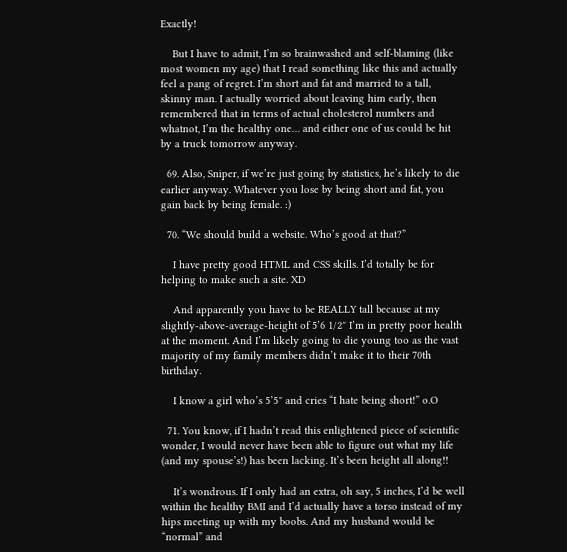Exactly!

    But I have to admit, I’m so brainwashed and self-blaming (like most women my age) that I read something like this and actually feel a pang of regret. I’m short and fat and married to a tall, skinny man. I actually worried about leaving him early, then remembered that in terms of actual cholesterol numbers and whatnot, I’m the healthy one… and either one of us could be hit by a truck tomorrow anyway.

  69. Also, Sniper, if we’re just going by statistics, he’s likely to die earlier anyway. Whatever you lose by being short and fat, you gain back by being female. :)

  70. “We should build a website. Who’s good at that?”

    I have pretty good HTML and CSS skills. I’d totally be for helping to make such a site. XD

    And apparently you have to be REALLY tall because at my slightly-above-average-height of 5’6 1/2″ I’m in pretty poor health at the moment. And I’m likely going to die young too as the vast majority of my family members didn’t make it to their 70th birthday.

    I know a girl who’s 5’5″ and cries “I hate being short!” o.O

  71. You know, if I hadn’t read this enlightened piece of scientific wonder, I would never have been able to figure out what my life (and my spouse’s!) has been lacking. It’s been height all along!!

    It’s wondrous. If I only had an extra, oh say, 5 inches, I’d be well within the healthy BMI and I’d actually have a torso instead of my hips meeting up with my boobs. And my husband would be “normal” and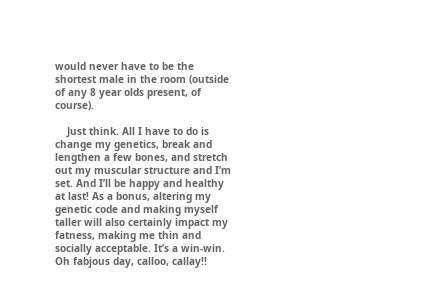would never have to be the shortest male in the room (outside of any 8 year olds present, of course).

    Just think. All I have to do is change my genetics, break and lengthen a few bones, and stretch out my muscular structure and I’m set. And I’ll be happy and healthy at last! As a bonus, altering my genetic code and making myself taller will also certainly impact my fatness, making me thin and socially acceptable. It’s a win-win. Oh fabjous day, calloo, callay!!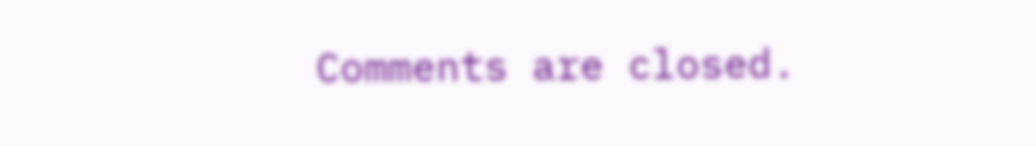Comments are closed.